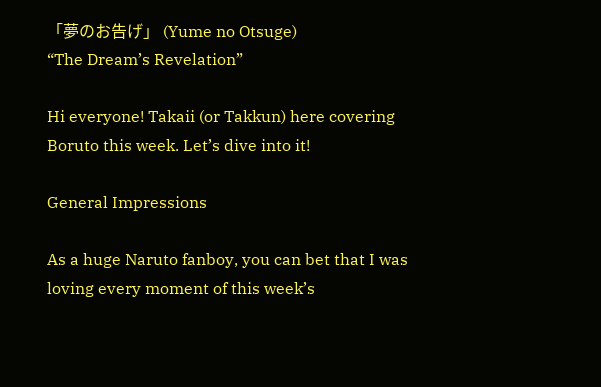「夢のお告げ」 (Yume no Otsuge)
“The Dream’s Revelation”

Hi everyone! Takaii (or Takkun) here covering Boruto this week. Let’s dive into it!

General Impressions

As a huge Naruto fanboy, you can bet that I was loving every moment of this week’s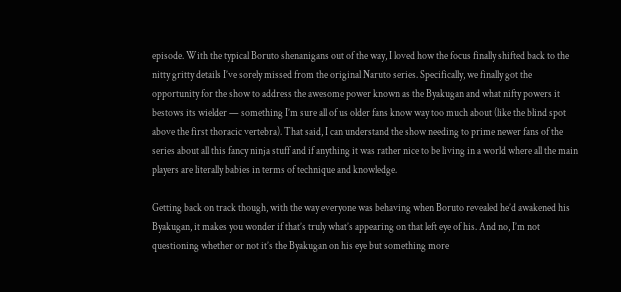episode. With the typical Boruto shenanigans out of the way, I loved how the focus finally shifted back to the nitty gritty details I’ve sorely missed from the original Naruto series. Specifically, we finally got the opportunity for the show to address the awesome power known as the Byakugan and what nifty powers it bestows its wielder — something I’m sure all of us older fans know way too much about (like the blind spot above the first thoracic vertebra). That said, I can understand the show needing to prime newer fans of the series about all this fancy ninja stuff and if anything it was rather nice to be living in a world where all the main players are literally babies in terms of technique and knowledge.

Getting back on track though, with the way everyone was behaving when Boruto revealed he’d awakened his Byakugan, it makes you wonder if that’s truly what’s appearing on that left eye of his. And no, I’m not questioning whether or not it’s the Byakugan on his eye but something more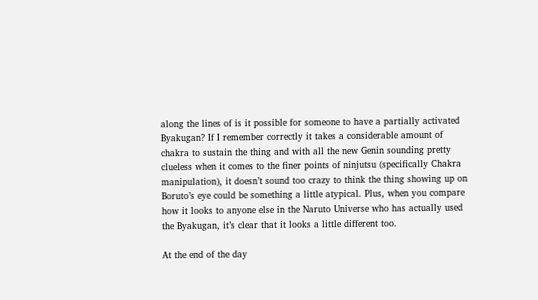along the lines of is it possible for someone to have a partially activated Byakugan? If I remember correctly it takes a considerable amount of chakra to sustain the thing and with all the new Genin sounding pretty clueless when it comes to the finer points of ninjutsu (specifically Chakra manipulation), it doesn’t sound too crazy to think the thing showing up on Boruto’s eye could be something a little atypical. Plus, when you compare how it looks to anyone else in the Naruto Universe who has actually used the Byakugan, it’s clear that it looks a little different too.

At the end of the day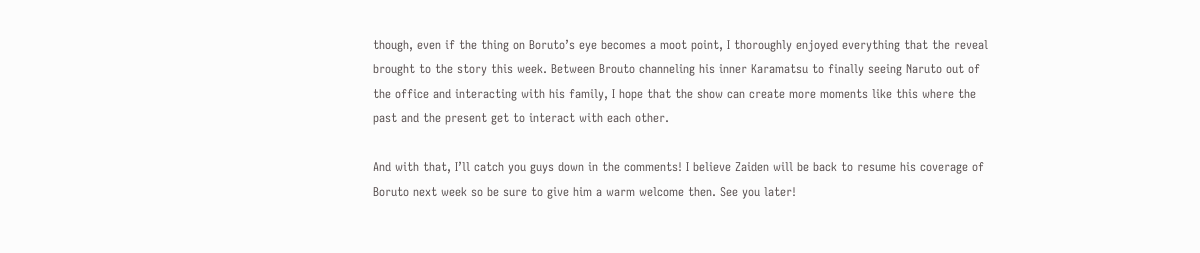though, even if the thing on Boruto’s eye becomes a moot point, I thoroughly enjoyed everything that the reveal brought to the story this week. Between Brouto channeling his inner Karamatsu to finally seeing Naruto out of the office and interacting with his family, I hope that the show can create more moments like this where the past and the present get to interact with each other.

And with that, I’ll catch you guys down in the comments! I believe Zaiden will be back to resume his coverage of Boruto next week so be sure to give him a warm welcome then. See you later!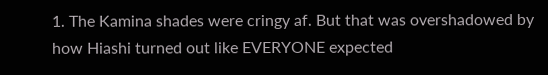1. The Kamina shades were cringy af. But that was overshadowed by how Hiashi turned out like EVERYONE expected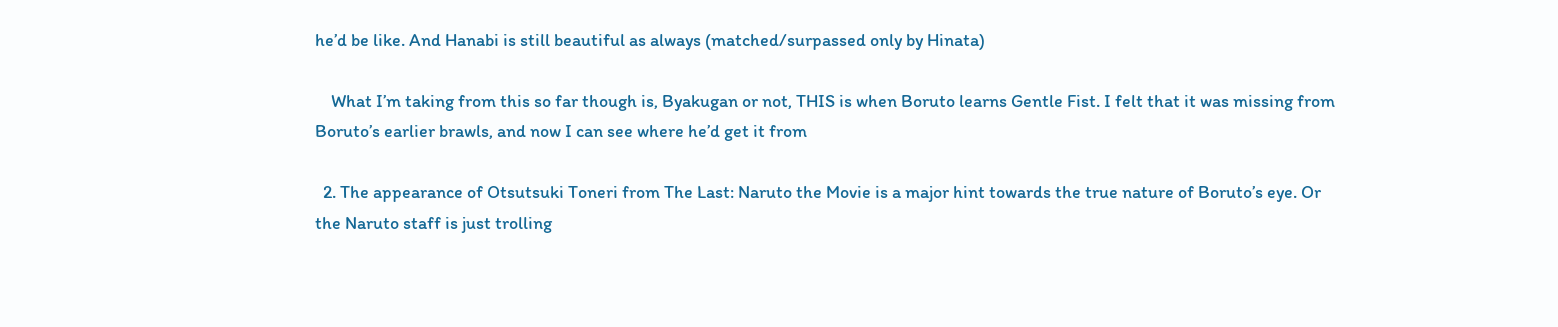he’d be like. And Hanabi is still beautiful as always (matched/surpassed only by Hinata)

    What I’m taking from this so far though is, Byakugan or not, THIS is when Boruto learns Gentle Fist. I felt that it was missing from Boruto’s earlier brawls, and now I can see where he’d get it from

  2. The appearance of Otsutsuki Toneri from The Last: Naruto the Movie is a major hint towards the true nature of Boruto’s eye. Or the Naruto staff is just trolling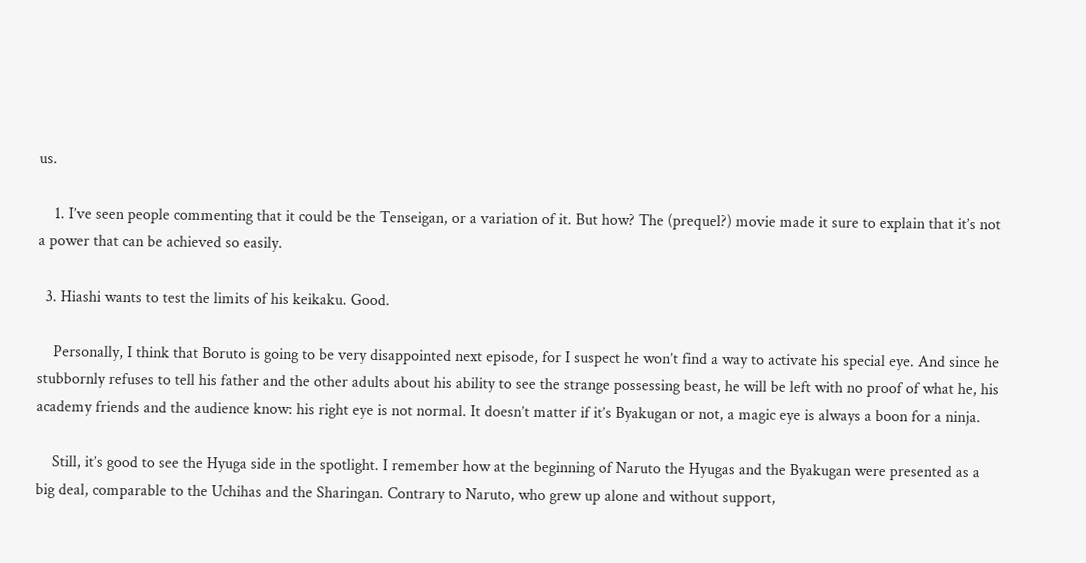us.

    1. I’ve seen people commenting that it could be the Tenseigan, or a variation of it. But how? The (prequel?) movie made it sure to explain that it’s not a power that can be achieved so easily.

  3. Hiashi wants to test the limits of his keikaku. Good.

    Personally, I think that Boruto is going to be very disappointed next episode, for I suspect he won’t find a way to activate his special eye. And since he stubbornly refuses to tell his father and the other adults about his ability to see the strange possessing beast, he will be left with no proof of what he, his academy friends and the audience know: his right eye is not normal. It doesn’t matter if it’s Byakugan or not, a magic eye is always a boon for a ninja.

    Still, it’s good to see the Hyuga side in the spotlight. I remember how at the beginning of Naruto the Hyugas and the Byakugan were presented as a big deal, comparable to the Uchihas and the Sharingan. Contrary to Naruto, who grew up alone and without support,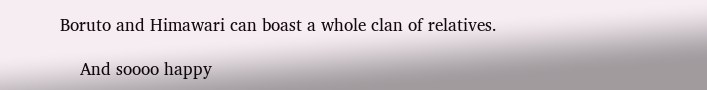Boruto and Himawari can boast a whole clan of relatives.

    And soooo happy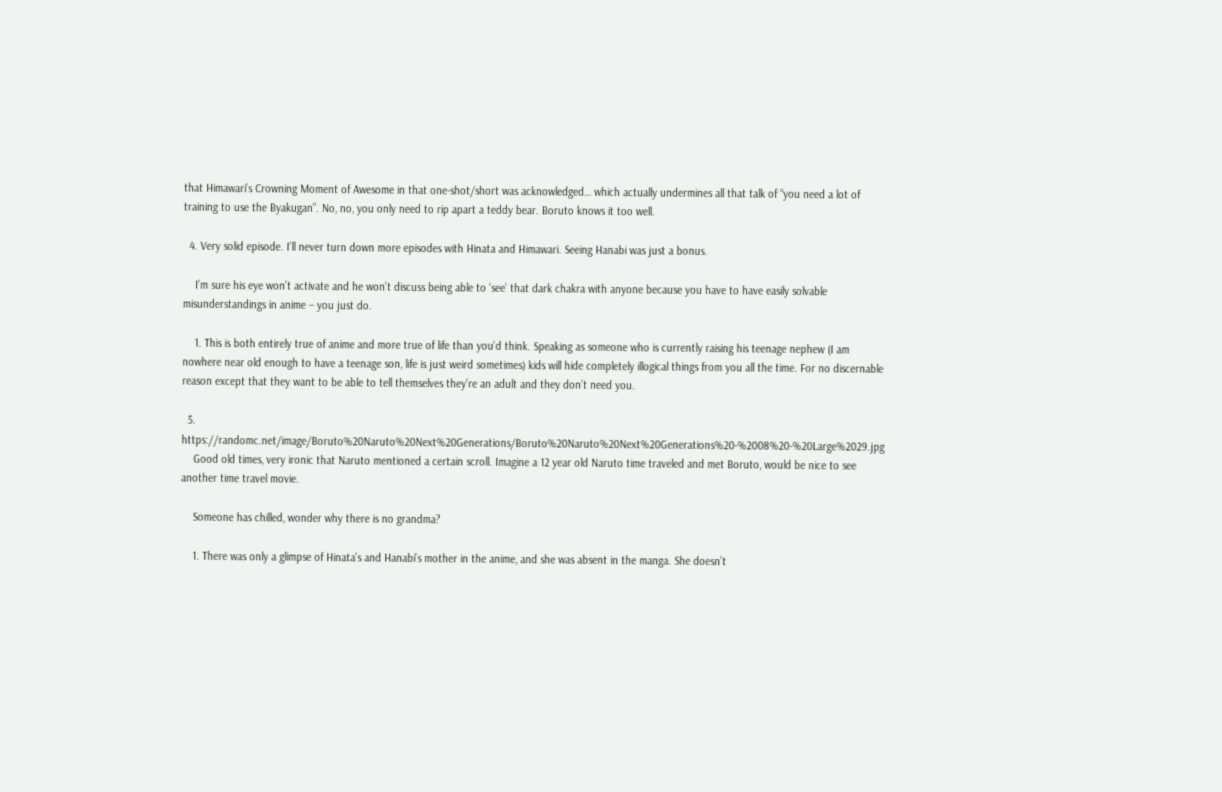that Himawari’s Crowning Moment of Awesome in that one-shot/short was acknowledged… which actually undermines all that talk of “you need a lot of training to use the Byakugan”. No, no, you only need to rip apart a teddy bear. Boruto knows it too well.

  4. Very solid episode. I’ll never turn down more episodes with Hinata and Himawari. Seeing Hanabi was just a bonus.

    I’m sure his eye won’t activate and he won’t discuss being able to ‘see’ that dark chakra with anyone because you have to have easily solvable misunderstandings in anime – you just do.

    1. This is both entirely true of anime and more true of life than you’d think. Speaking as someone who is currently raising his teenage nephew (I am nowhere near old enough to have a teenage son, life is just weird sometimes) kids will hide completely illogical things from you all the time. For no discernable reason except that they want to be able to tell themselves they’re an adult and they don’t need you.

  5. https://randomc.net/image/Boruto%20Naruto%20Next%20Generations/Boruto%20Naruto%20Next%20Generations%20-%2008%20-%20Large%2029.jpg
    Good old times, very ironic that Naruto mentioned a certain scroll. Imagine a 12 year old Naruto time traveled and met Boruto, would be nice to see another time travel movie.

    Someone has chilled, wonder why there is no grandma?

    1. There was only a glimpse of Hinata’s and Hanabi’s mother in the anime, and she was absent in the manga. She doesn’t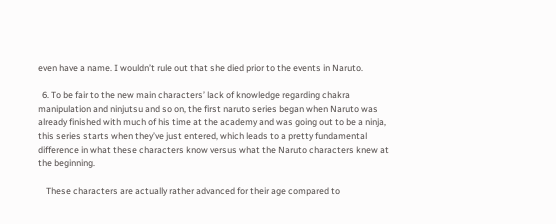even have a name. I wouldn’t rule out that she died prior to the events in Naruto.

  6. To be fair to the new main characters’ lack of knowledge regarding chakra manipulation and ninjutsu and so on, the first naruto series began when Naruto was already finished with much of his time at the academy and was going out to be a ninja, this series starts when they’ve just entered, which leads to a pretty fundamental difference in what these characters know versus what the Naruto characters knew at the beginning.

    These characters are actually rather advanced for their age compared to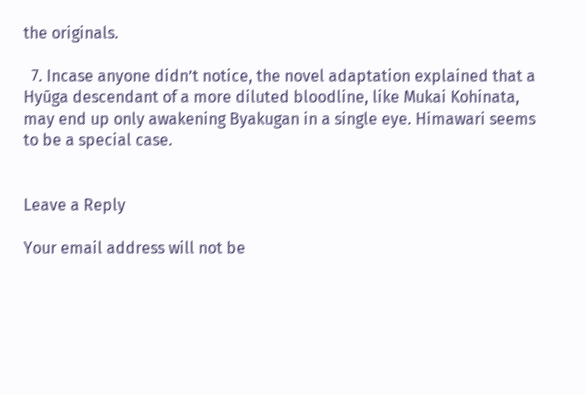the originals.

  7. Incase anyone didn’t notice, the novel adaptation explained that a Hyūga descendant of a more diluted bloodline, like Mukai Kohinata, may end up only awakening Byakugan in a single eye. Himawari seems to be a special case.


Leave a Reply

Your email address will not be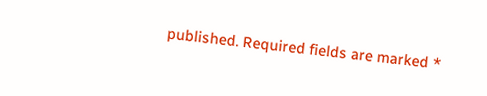published. Required fields are marked *